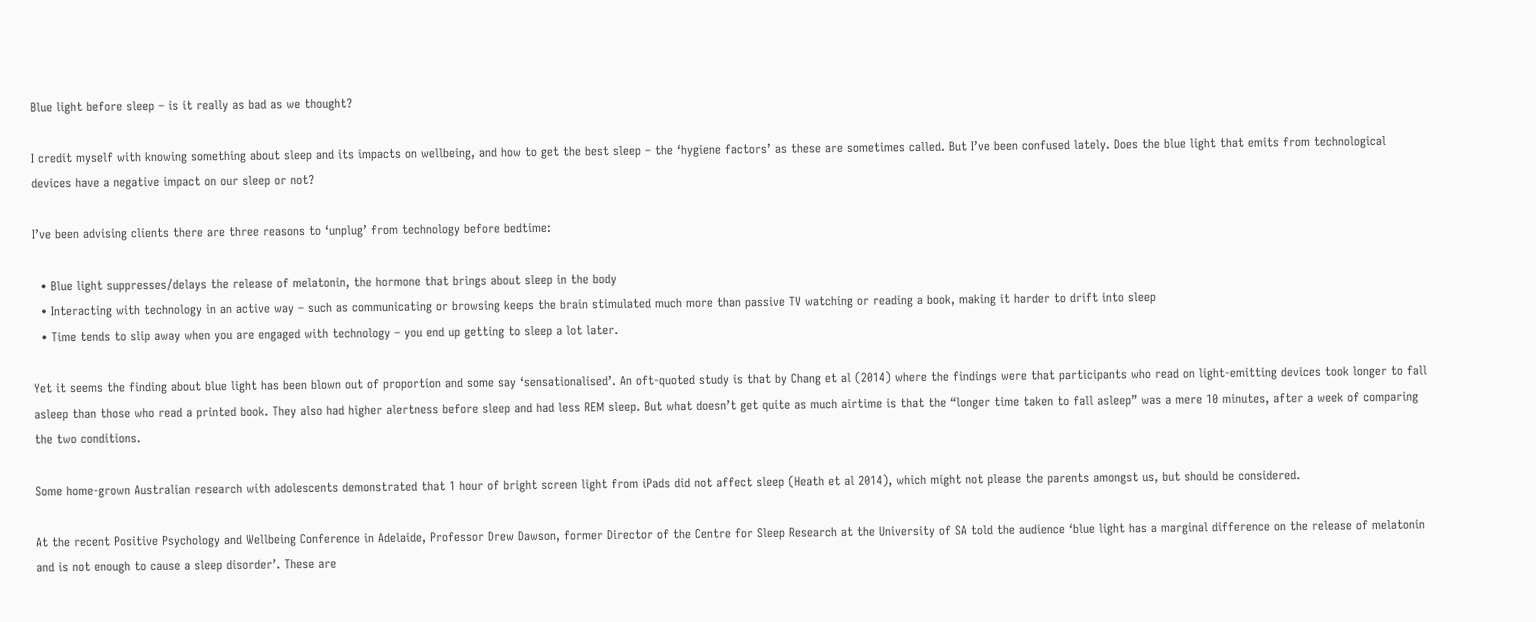Blue light before sleep – is it really as bad as we thought?

I credit myself with knowing something about sleep and its impacts on wellbeing, and how to get the best sleep – the ‘hygiene factors’ as these are sometimes called. But I’ve been confused lately. Does the blue light that emits from technological devices have a negative impact on our sleep or not?

I’ve been advising clients there are three reasons to ‘unplug’ from technology before bedtime:

  • Blue light suppresses/delays the release of melatonin, the hormone that brings about sleep in the body
  • Interacting with technology in an active way – such as communicating or browsing keeps the brain stimulated much more than passive TV watching or reading a book, making it harder to drift into sleep
  • Time tends to slip away when you are engaged with technology – you end up getting to sleep a lot later.

Yet it seems the finding about blue light has been blown out of proportion and some say ‘sensationalised’. An oft-quoted study is that by Chang et al (2014) where the findings were that participants who read on light-emitting devices took longer to fall asleep than those who read a printed book. They also had higher alertness before sleep and had less REM sleep. But what doesn’t get quite as much airtime is that the “longer time taken to fall asleep” was a mere 10 minutes, after a week of comparing the two conditions.

Some home-grown Australian research with adolescents demonstrated that 1 hour of bright screen light from iPads did not affect sleep (Heath et al 2014), which might not please the parents amongst us, but should be considered.

At the recent Positive Psychology and Wellbeing Conference in Adelaide, Professor Drew Dawson, former Director of the Centre for Sleep Research at the University of SA told the audience ‘blue light has a marginal difference on the release of melatonin and is not enough to cause a sleep disorder’. These are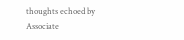thoughts echoed by Associate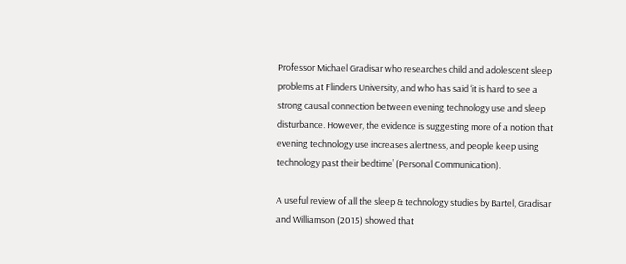Professor Michael Gradisar who researches child and adolescent sleep problems at Flinders University, and who has said ‘it is hard to see a strong causal connection between evening technology use and sleep disturbance. However, the evidence is suggesting more of a notion that evening technology use increases alertness, and people keep using technology past their bedtime’ (Personal Communication).

A useful review of all the sleep & technology studies by Bartel, Gradisar and Williamson (2015) showed that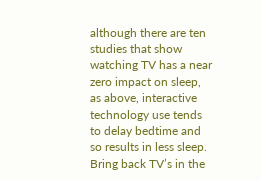although there are ten studies that show watching TV has a near zero impact on sleep, as above, interactive technology use tends to delay bedtime and so results in less sleep. Bring back TV’s in the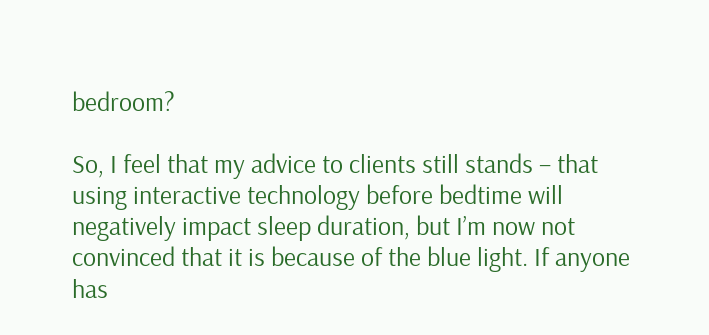bedroom?

So, I feel that my advice to clients still stands – that using interactive technology before bedtime will negatively impact sleep duration, but I’m now not convinced that it is because of the blue light. If anyone has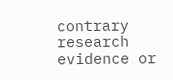contrary research evidence or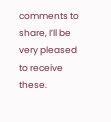comments to share, I’ll be very pleased to receive these.